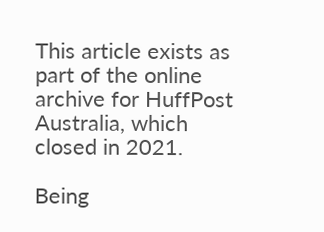This article exists as part of the online archive for HuffPost Australia, which closed in 2021.

Being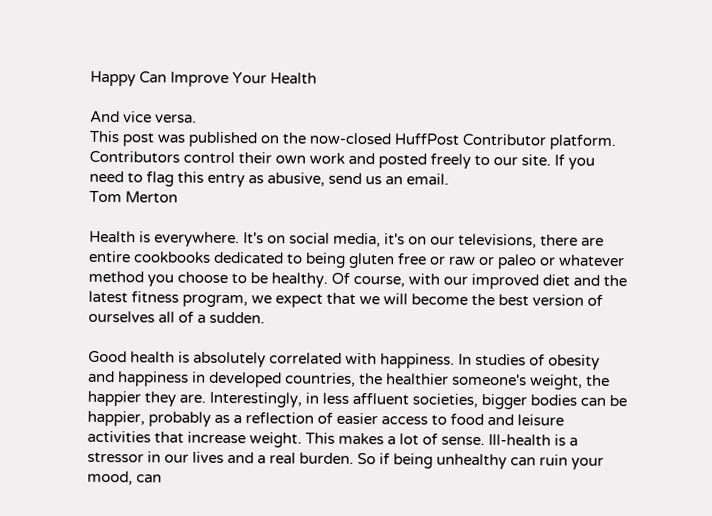Happy Can Improve Your Health

And vice versa.
This post was published on the now-closed HuffPost Contributor platform. Contributors control their own work and posted freely to our site. If you need to flag this entry as abusive, send us an email.
Tom Merton

Health is everywhere. It's on social media, it's on our televisions, there are entire cookbooks dedicated to being gluten free or raw or paleo or whatever method you choose to be healthy. Of course, with our improved diet and the latest fitness program, we expect that we will become the best version of ourselves all of a sudden.

Good health is absolutely correlated with happiness. In studies of obesity and happiness in developed countries, the healthier someone's weight, the happier they are. Interestingly, in less affluent societies, bigger bodies can be happier, probably as a reflection of easier access to food and leisure activities that increase weight. This makes a lot of sense. Ill-health is a stressor in our lives and a real burden. So if being unhealthy can ruin your mood, can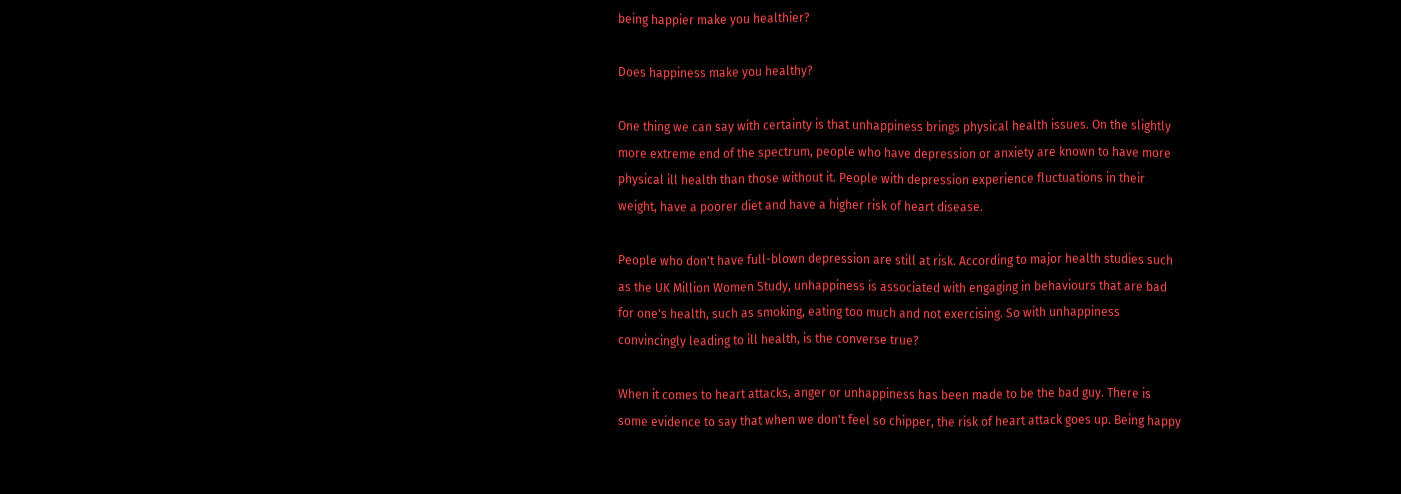being happier make you healthier?

Does happiness make you healthy?

One thing we can say with certainty is that unhappiness brings physical health issues. On the slightly more extreme end of the spectrum, people who have depression or anxiety are known to have more physical ill health than those without it. People with depression experience fluctuations in their weight, have a poorer diet and have a higher risk of heart disease.

People who don't have full-blown depression are still at risk. According to major health studies such as the UK Million Women Study, unhappiness is associated with engaging in behaviours that are bad for one's health, such as smoking, eating too much and not exercising. So with unhappiness convincingly leading to ill health, is the converse true?

When it comes to heart attacks, anger or unhappiness has been made to be the bad guy. There is some evidence to say that when we don't feel so chipper, the risk of heart attack goes up. Being happy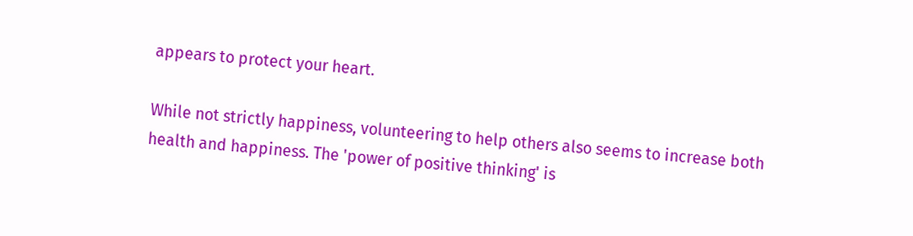appears to protect your heart.

While not strictly happiness, volunteering to help others also seems to increase both health and happiness. The 'power of positive thinking' is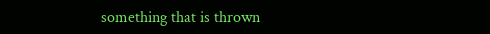something that is thrown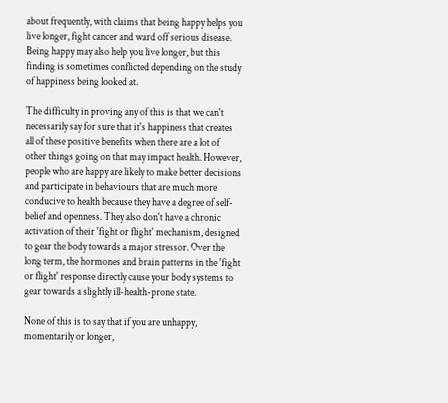about frequently, with claims that being happy helps you live longer, fight cancer and ward off serious disease. Being happy may also help you live longer, but this finding is sometimes conflicted depending on the study of happiness being looked at.

The difficulty in proving any of this is that we can't necessarily say for sure that it's happiness that creates all of these positive benefits when there are a lot of other things going on that may impact health. However, people who are happy are likely to make better decisions and participate in behaviours that are much more conducive to health because they have a degree of self-belief and openness. They also don't have a chronic activation of their 'fight or flight' mechanism, designed to gear the body towards a major stressor. Over the long term, the hormones and brain patterns in the 'fight or flight' response directly cause your body systems to gear towards a slightly ill-health-prone state.

None of this is to say that if you are unhappy, momentarily or longer,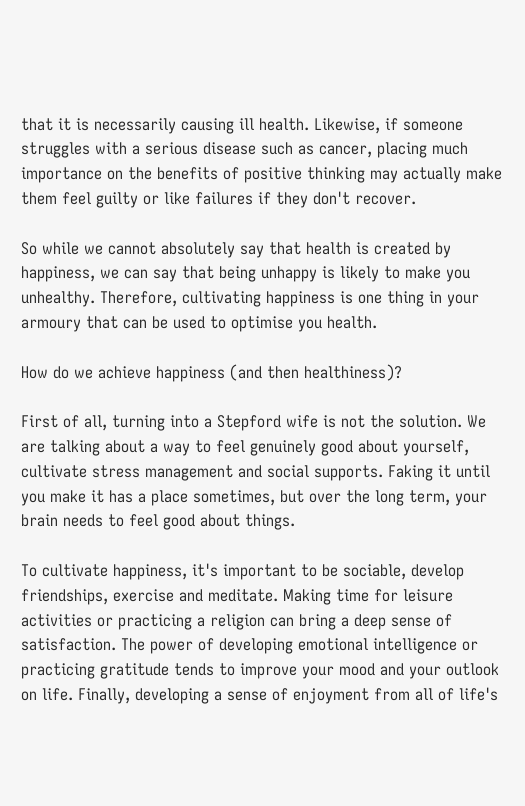that it is necessarily causing ill health. Likewise, if someone struggles with a serious disease such as cancer, placing much importance on the benefits of positive thinking may actually make them feel guilty or like failures if they don't recover.

So while we cannot absolutely say that health is created by happiness, we can say that being unhappy is likely to make you unhealthy. Therefore, cultivating happiness is one thing in your armoury that can be used to optimise you health.

How do we achieve happiness (and then healthiness)?

First of all, turning into a Stepford wife is not the solution. We are talking about a way to feel genuinely good about yourself, cultivate stress management and social supports. Faking it until you make it has a place sometimes, but over the long term, your brain needs to feel good about things.

To cultivate happiness, it's important to be sociable, develop friendships, exercise and meditate. Making time for leisure activities or practicing a religion can bring a deep sense of satisfaction. The power of developing emotional intelligence or practicing gratitude tends to improve your mood and your outlook on life. Finally, developing a sense of enjoyment from all of life's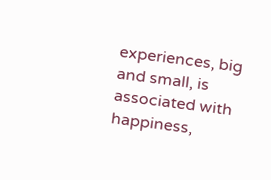experiences, big and small, is associated with happiness,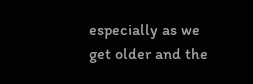especially as we get older and the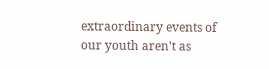extraordinary events of our youth aren't as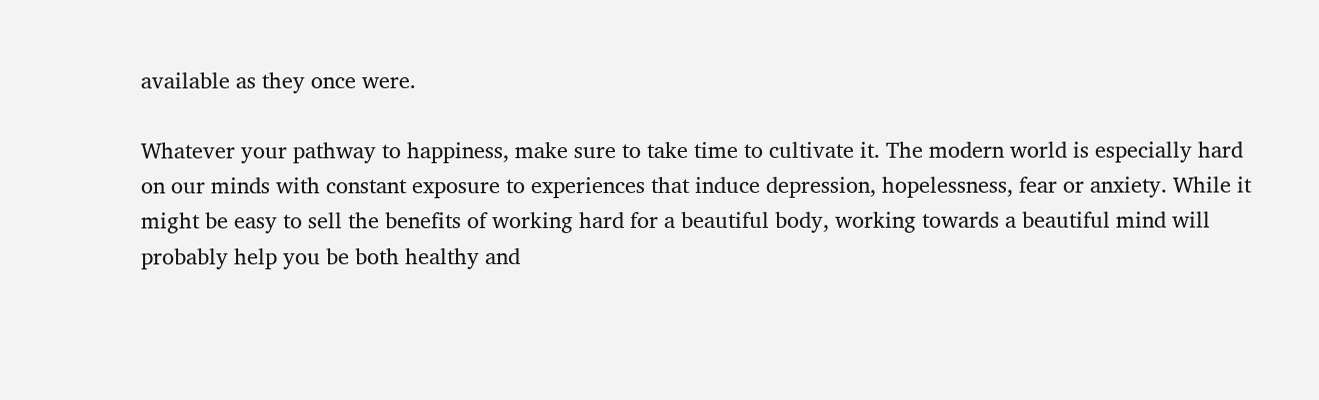available as they once were.

Whatever your pathway to happiness, make sure to take time to cultivate it. The modern world is especially hard on our minds with constant exposure to experiences that induce depression, hopelessness, fear or anxiety. While it might be easy to sell the benefits of working hard for a beautiful body, working towards a beautiful mind will probably help you be both healthy and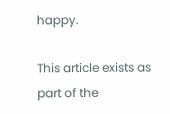happy.

This article exists as part of the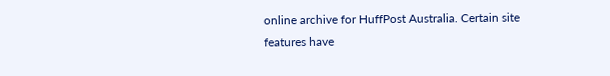online archive for HuffPost Australia. Certain site features have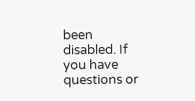been disabled. If you have questions or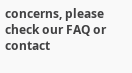concerns, please check our FAQ or contact